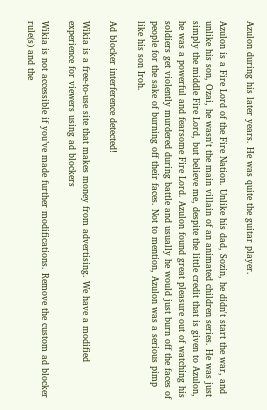Azulon during his later years. He was quite the guitar player.

Azulon is a Fire Lord of the Fire Nation. Unlike his dad, Sozin, he didn't start the war, and unlike his son, Ozai, he wasn't the main villain of an animated children series. He was just simply the middle Fire Lord, but believe me, despite the little credit that is given to Azulon, he was a powerful and fearsome Fire Lord. Azulon found great pleasure out of watching his soldiers get violently murdered during battle and usually he would just burn off the faces of people for the sake of burning off their faces. Not to mention, Azulon was a serious pimp like his son Iroh.

Ad blocker interference detected!

Wikia is a free-to-use site that makes money from advertising. We have a modified experience for viewers using ad blockers

Wikia is not accessible if you’ve made further modifications. Remove the custom ad blocker rule(s) and the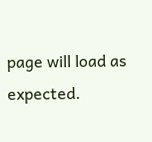page will load as expected.